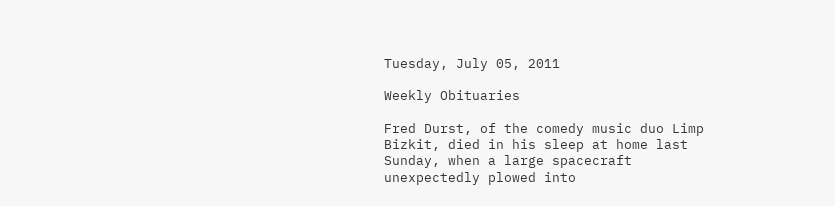Tuesday, July 05, 2011

Weekly Obituaries

Fred Durst, of the comedy music duo Limp Bizkit, died in his sleep at home last Sunday, when a large spacecraft unexpectedly plowed into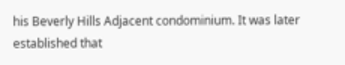his Beverly Hills Adjacent condominium. It was later established that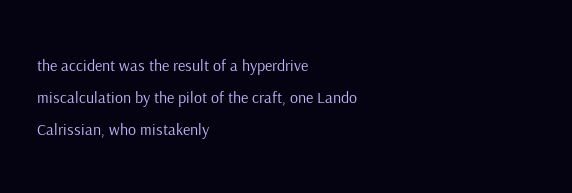the accident was the result of a hyperdrive miscalculation by the pilot of the craft, one Lando Calrissian, who mistakenly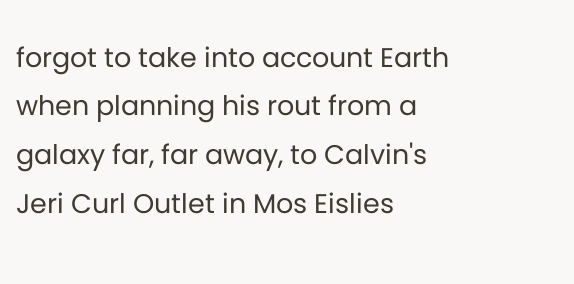forgot to take into account Earth when planning his rout from a galaxy far, far away, to Calvin's Jeri Curl Outlet in Mos Eislies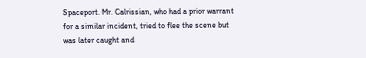Spaceport. Mr. Calrissian, who had a prior warrant for a similar incident, tried to flee the scene but was later caught and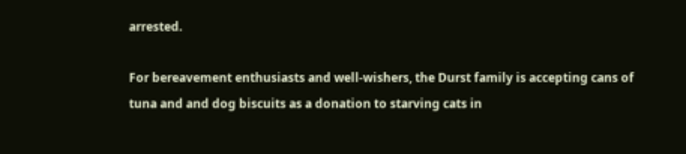arrested.

For bereavement enthusiasts and well-wishers, the Durst family is accepting cans of tuna and and dog biscuits as a donation to starving cats in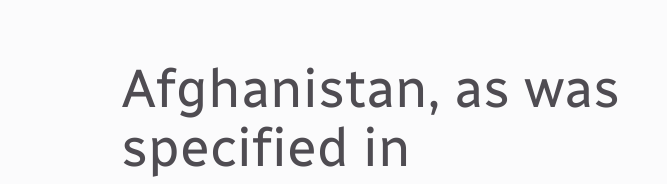Afghanistan, as was specified in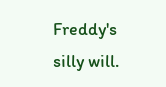Freddy's silly will.